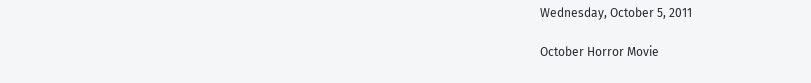Wednesday, October 5, 2011

October Horror Movie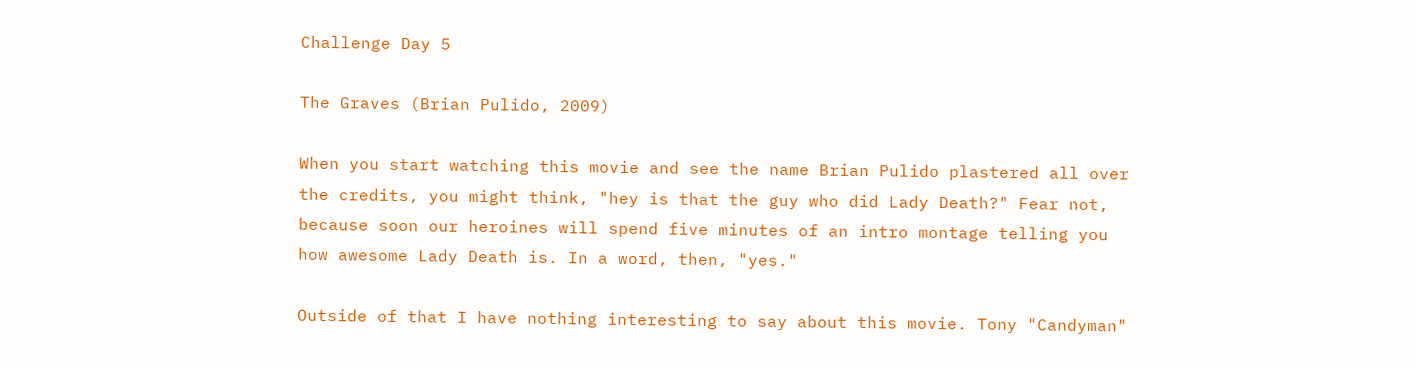Challenge Day 5

The Graves (Brian Pulido, 2009)

When you start watching this movie and see the name Brian Pulido plastered all over the credits, you might think, "hey is that the guy who did Lady Death?" Fear not, because soon our heroines will spend five minutes of an intro montage telling you how awesome Lady Death is. In a word, then, "yes."

Outside of that I have nothing interesting to say about this movie. Tony "Candyman"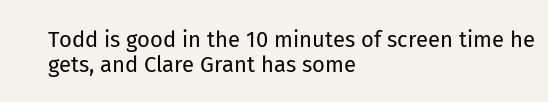Todd is good in the 10 minutes of screen time he gets, and Clare Grant has some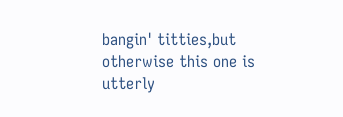bangin' titties,but otherwise this one is utterly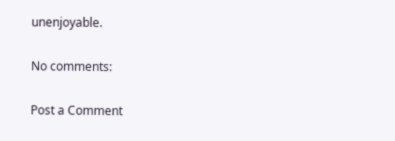unenjoyable.

No comments:

Post a Comment